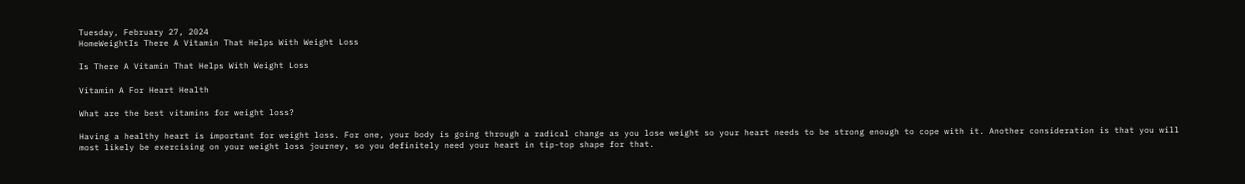Tuesday, February 27, 2024
HomeWeightIs There A Vitamin That Helps With Weight Loss

Is There A Vitamin That Helps With Weight Loss

Vitamin A For Heart Health

What are the best vitamins for weight loss?

Having a healthy heart is important for weight loss. For one, your body is going through a radical change as you lose weight so your heart needs to be strong enough to cope with it. Another consideration is that you will most likely be exercising on your weight loss journey, so you definitely need your heart in tip-top shape for that.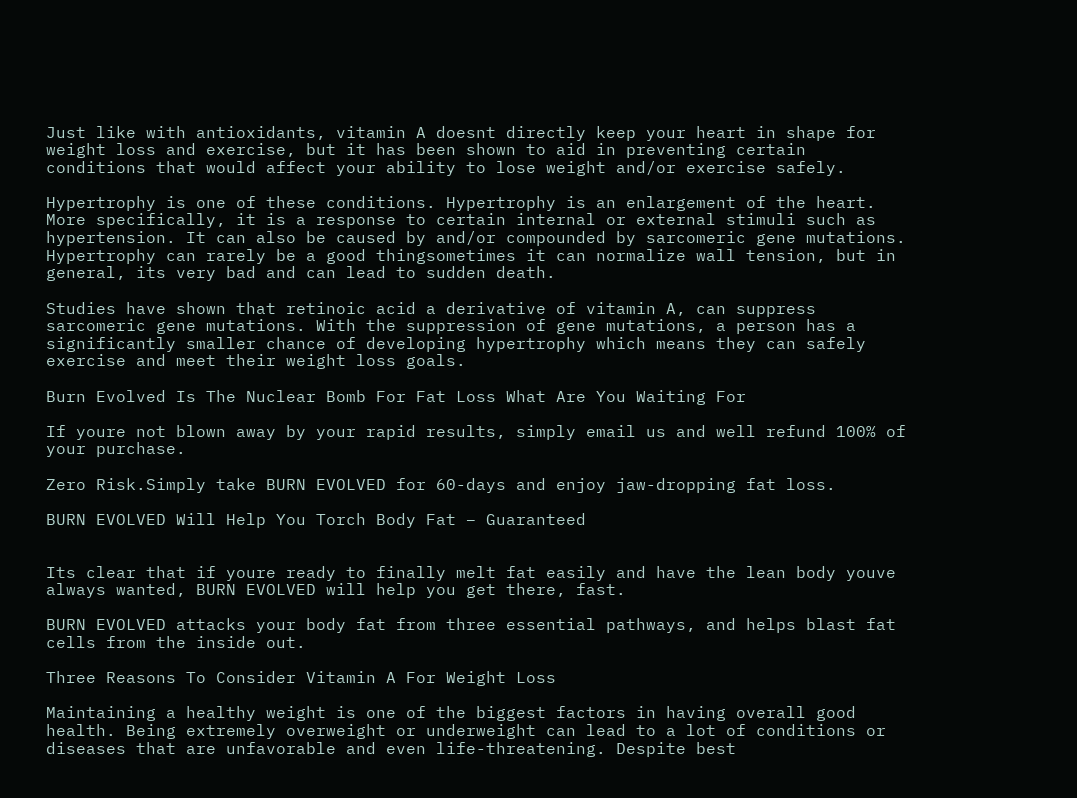Just like with antioxidants, vitamin A doesnt directly keep your heart in shape for weight loss and exercise, but it has been shown to aid in preventing certain conditions that would affect your ability to lose weight and/or exercise safely.

Hypertrophy is one of these conditions. Hypertrophy is an enlargement of the heart. More specifically, it is a response to certain internal or external stimuli such as hypertension. It can also be caused by and/or compounded by sarcomeric gene mutations. Hypertrophy can rarely be a good thingsometimes it can normalize wall tension, but in general, its very bad and can lead to sudden death.

Studies have shown that retinoic acid a derivative of vitamin A, can suppress sarcomeric gene mutations. With the suppression of gene mutations, a person has a significantly smaller chance of developing hypertrophy which means they can safely exercise and meet their weight loss goals.

Burn Evolved Is The Nuclear Bomb For Fat Loss What Are You Waiting For

If youre not blown away by your rapid results, simply email us and well refund 100% of your purchase.

Zero Risk.Simply take BURN EVOLVED for 60-days and enjoy jaw-dropping fat loss.

BURN EVOLVED Will Help You Torch Body Fat – Guaranteed


Its clear that if youre ready to finally melt fat easily and have the lean body youve always wanted, BURN EVOLVED will help you get there, fast.

BURN EVOLVED attacks your body fat from three essential pathways, and helps blast fat cells from the inside out.

Three Reasons To Consider Vitamin A For Weight Loss

Maintaining a healthy weight is one of the biggest factors in having overall good health. Being extremely overweight or underweight can lead to a lot of conditions or diseases that are unfavorable and even life-threatening. Despite best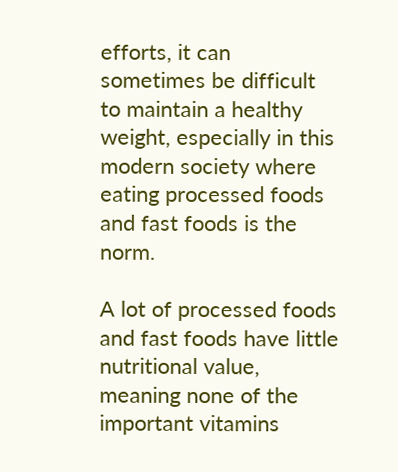efforts, it can sometimes be difficult to maintain a healthy weight, especially in this modern society where eating processed foods and fast foods is the norm.

A lot of processed foods and fast foods have little nutritional value, meaning none of the important vitamins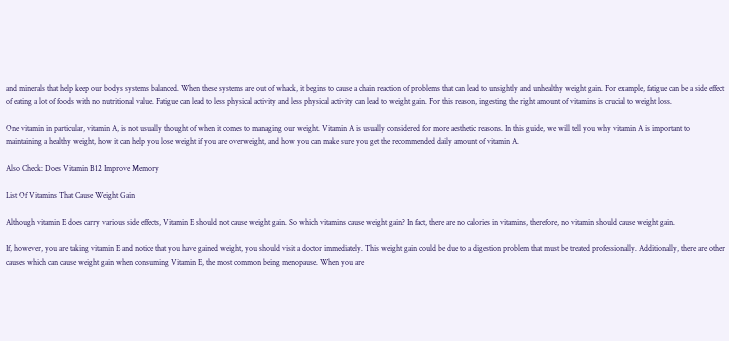and minerals that help keep our bodys systems balanced. When these systems are out of whack, it begins to cause a chain reaction of problems that can lead to unsightly and unhealthy weight gain. For example, fatigue can be a side effect of eating a lot of foods with no nutritional value. Fatigue can lead to less physical activity and less physical activity can lead to weight gain. For this reason, ingesting the right amount of vitamins is crucial to weight loss.

One vitamin in particular, vitamin A, is not usually thought of when it comes to managing our weight. Vitamin A is usually considered for more aesthetic reasons. In this guide, we will tell you why vitamin A is important to maintaining a healthy weight, how it can help you lose weight if you are overweight, and how you can make sure you get the recommended daily amount of vitamin A.

Also Check: Does Vitamin B12 Improve Memory

List Of Vitamins That Cause Weight Gain

Although vitamin E does carry various side effects, Vitamin E should not cause weight gain. So which vitamins cause weight gain? In fact, there are no calories in vitamins, therefore, no vitamin should cause weight gain.

If, however, you are taking vitamin E and notice that you have gained weight, you should visit a doctor immediately. This weight gain could be due to a digestion problem that must be treated professionally. Additionally, there are other causes which can cause weight gain when consuming Vitamin E, the most common being menopause. When you are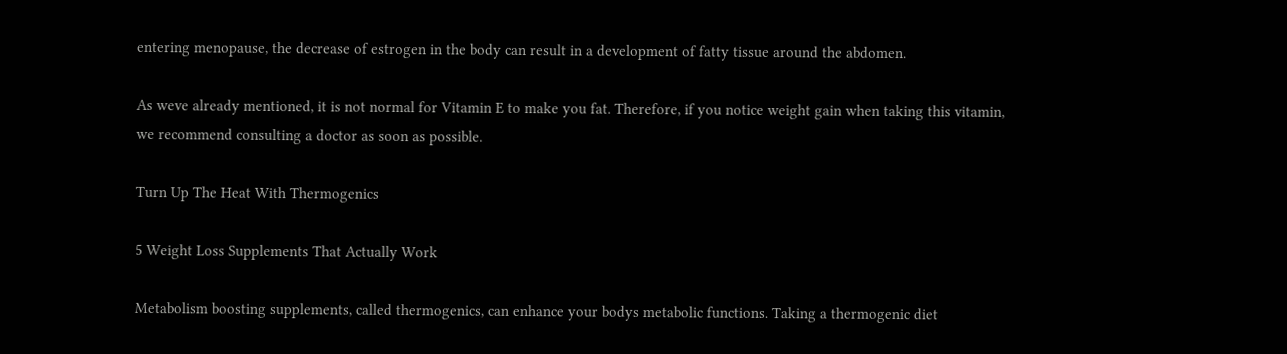entering menopause, the decrease of estrogen in the body can result in a development of fatty tissue around the abdomen.

As weve already mentioned, it is not normal for Vitamin E to make you fat. Therefore, if you notice weight gain when taking this vitamin, we recommend consulting a doctor as soon as possible.

Turn Up The Heat With Thermogenics

5 Weight Loss Supplements That Actually Work

Metabolism boosting supplements, called thermogenics, can enhance your bodys metabolic functions. Taking a thermogenic diet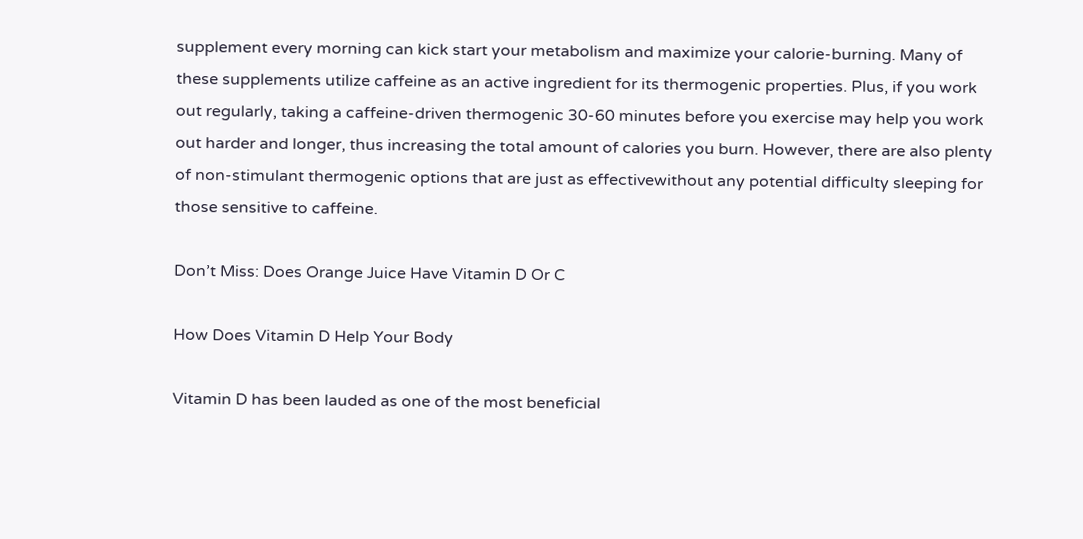supplement every morning can kick start your metabolism and maximize your calorie-burning. Many of these supplements utilize caffeine as an active ingredient for its thermogenic properties. Plus, if you work out regularly, taking a caffeine-driven thermogenic 30-60 minutes before you exercise may help you work out harder and longer, thus increasing the total amount of calories you burn. However, there are also plenty of non-stimulant thermogenic options that are just as effectivewithout any potential difficulty sleeping for those sensitive to caffeine.

Don’t Miss: Does Orange Juice Have Vitamin D Or C

How Does Vitamin D Help Your Body

Vitamin D has been lauded as one of the most beneficial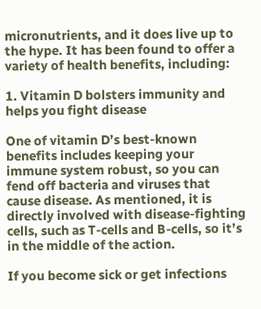micronutrients, and it does live up to the hype. It has been found to offer a variety of health benefits, including:

1. Vitamin D bolsters immunity and helps you fight disease

One of vitamin D’s best-known benefits includes keeping your immune system robust, so you can fend off bacteria and viruses that cause disease. As mentioned, it is directly involved with disease-fighting cells, such as T-cells and B-cells, so it’s in the middle of the action.

If you become sick or get infections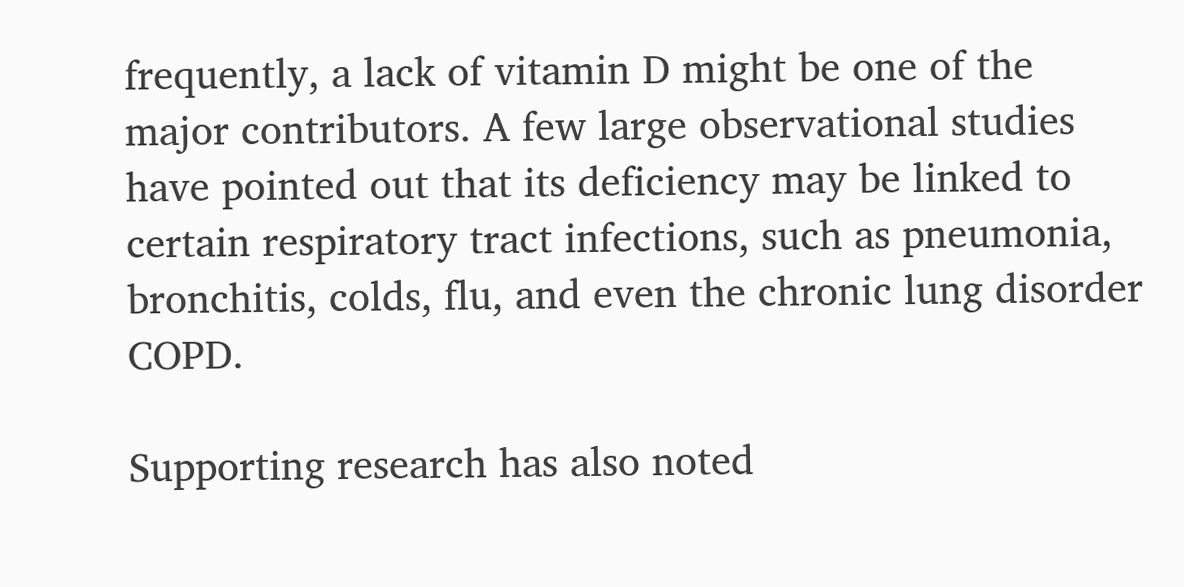frequently, a lack of vitamin D might be one of the major contributors. A few large observational studies have pointed out that its deficiency may be linked to certain respiratory tract infections, such as pneumonia, bronchitis, colds, flu, and even the chronic lung disorder COPD.

Supporting research has also noted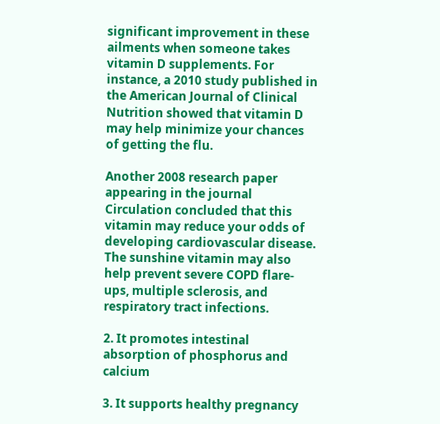significant improvement in these ailments when someone takes vitamin D supplements. For instance, a 2010 study published in the American Journal of Clinical Nutrition showed that vitamin D may help minimize your chances of getting the flu.

Another 2008 research paper appearing in the journal Circulation concluded that this vitamin may reduce your odds of developing cardiovascular disease. The sunshine vitamin may also help prevent severe COPD flare-ups, multiple sclerosis, and respiratory tract infections.

2. It promotes intestinal absorption of phosphorus and calcium

3. It supports healthy pregnancy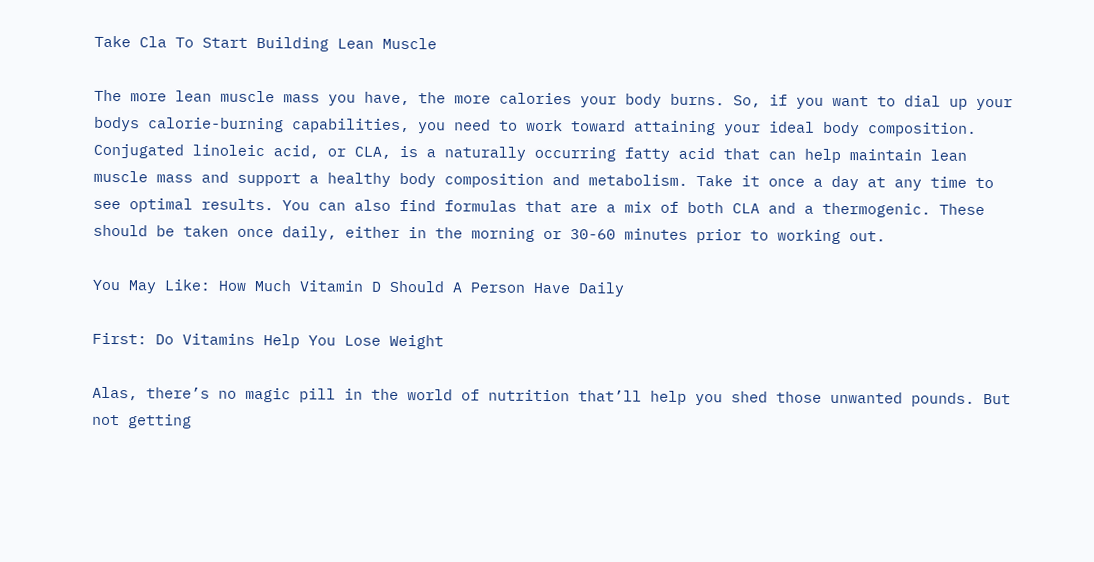Take Cla To Start Building Lean Muscle

The more lean muscle mass you have, the more calories your body burns. So, if you want to dial up your bodys calorie-burning capabilities, you need to work toward attaining your ideal body composition. Conjugated linoleic acid, or CLA, is a naturally occurring fatty acid that can help maintain lean muscle mass and support a healthy body composition and metabolism. Take it once a day at any time to see optimal results. You can also find formulas that are a mix of both CLA and a thermogenic. These should be taken once daily, either in the morning or 30-60 minutes prior to working out.

You May Like: How Much Vitamin D Should A Person Have Daily

First: Do Vitamins Help You Lose Weight

Alas, there’s no magic pill in the world of nutrition that’ll help you shed those unwanted pounds. But not getting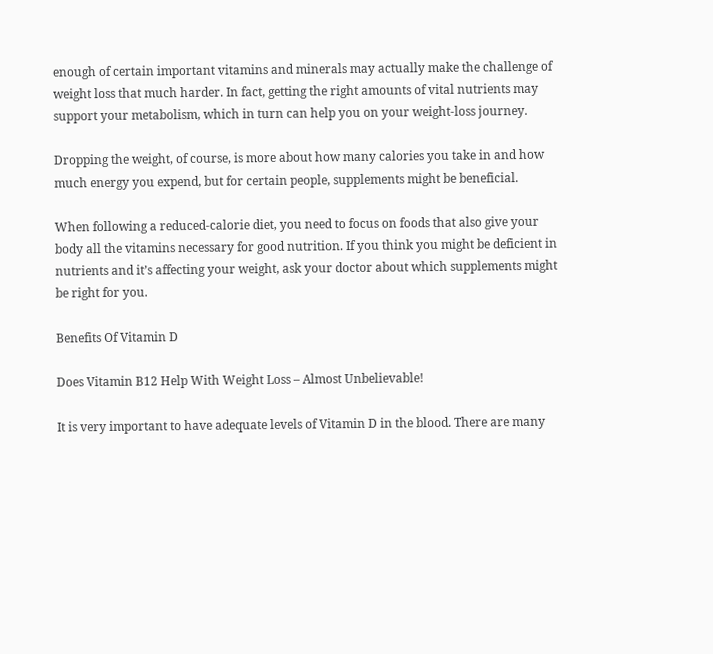enough of certain important vitamins and minerals may actually make the challenge of weight loss that much harder. In fact, getting the right amounts of vital nutrients may support your metabolism, which in turn can help you on your weight-loss journey.

Dropping the weight, of course, is more about how many calories you take in and how much energy you expend, but for certain people, supplements might be beneficial.

When following a reduced-calorie diet, you need to focus on foods that also give your body all the vitamins necessary for good nutrition. If you think you might be deficient in nutrients and it’s affecting your weight, ask your doctor about which supplements might be right for you.

Benefits Of Vitamin D

Does Vitamin B12 Help With Weight Loss – Almost Unbelievable!

It is very important to have adequate levels of Vitamin D in the blood. There are many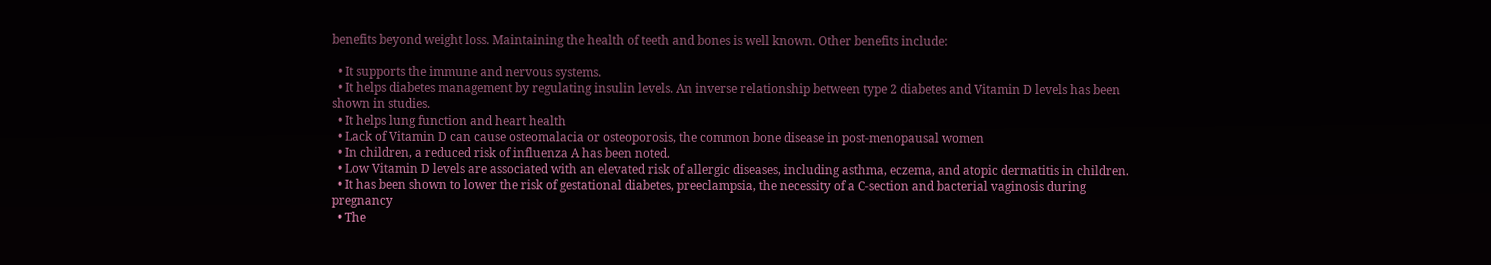benefits beyond weight loss. Maintaining the health of teeth and bones is well known. Other benefits include:

  • It supports the immune and nervous systems.
  • It helps diabetes management by regulating insulin levels. An inverse relationship between type 2 diabetes and Vitamin D levels has been shown in studies.
  • It helps lung function and heart health
  • Lack of Vitamin D can cause osteomalacia or osteoporosis, the common bone disease in post-menopausal women
  • In children, a reduced risk of influenza A has been noted.
  • Low Vitamin D levels are associated with an elevated risk of allergic diseases, including asthma, eczema, and atopic dermatitis in children.
  • It has been shown to lower the risk of gestational diabetes, preeclampsia, the necessity of a C-section and bacterial vaginosis during pregnancy
  • The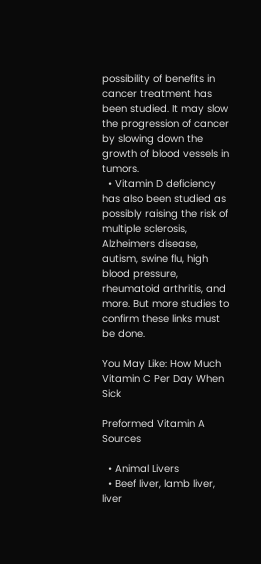possibility of benefits in cancer treatment has been studied. It may slow the progression of cancer by slowing down the growth of blood vessels in tumors.
  • Vitamin D deficiency has also been studied as possibly raising the risk of multiple sclerosis, Alzheimers disease, autism, swine flu, high blood pressure, rheumatoid arthritis, and more. But more studies to confirm these links must be done.

You May Like: How Much Vitamin C Per Day When Sick

Preformed Vitamin A Sources

  • Animal Livers
  • Beef liver, lamb liver, liver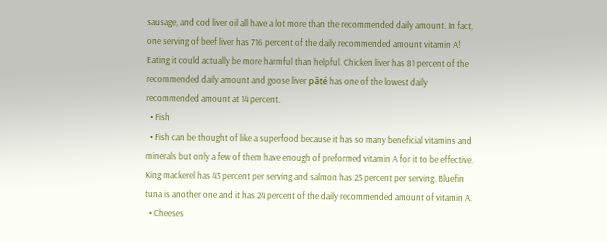sausage, and cod liver oil all have a lot more than the recommended daily amount. In fact, one serving of beef liver has 716 percent of the daily recommended amount vitamin A! Eating it could actually be more harmful than helpful. Chicken liver has 81 percent of the recommended daily amount and goose liver pâté has one of the lowest daily recommended amount at 14 percent.
  • Fish
  • Fish can be thought of like a superfood because it has so many beneficial vitamins and minerals but only a few of them have enough of preformed vitamin A for it to be effective. King mackerel has 43 percent per serving and salmon has 25 percent per serving. Bluefin tuna is another one and it has 24 percent of the daily recommended amount of vitamin A.
  • Cheeses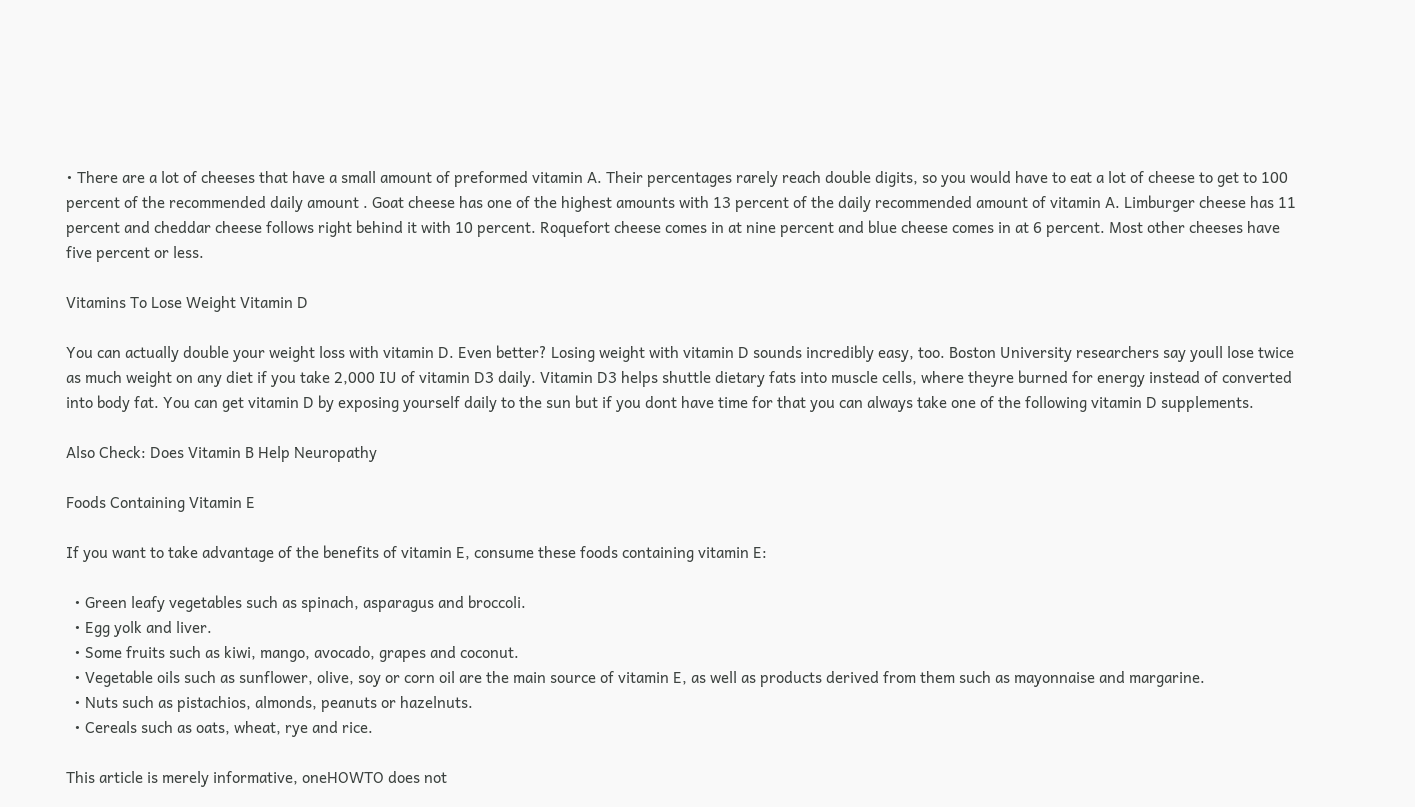• There are a lot of cheeses that have a small amount of preformed vitamin A. Their percentages rarely reach double digits, so you would have to eat a lot of cheese to get to 100 percent of the recommended daily amount . Goat cheese has one of the highest amounts with 13 percent of the daily recommended amount of vitamin A. Limburger cheese has 11 percent and cheddar cheese follows right behind it with 10 percent. Roquefort cheese comes in at nine percent and blue cheese comes in at 6 percent. Most other cheeses have five percent or less.

Vitamins To Lose Weight Vitamin D

You can actually double your weight loss with vitamin D. Even better? Losing weight with vitamin D sounds incredibly easy, too. Boston University researchers say youll lose twice as much weight on any diet if you take 2,000 IU of vitamin D3 daily. Vitamin D3 helps shuttle dietary fats into muscle cells, where theyre burned for energy instead of converted into body fat. You can get vitamin D by exposing yourself daily to the sun but if you dont have time for that you can always take one of the following vitamin D supplements.

Also Check: Does Vitamin B Help Neuropathy

Foods Containing Vitamin E

If you want to take advantage of the benefits of vitamin E, consume these foods containing vitamin E:

  • Green leafy vegetables such as spinach, asparagus and broccoli.
  • Egg yolk and liver.
  • Some fruits such as kiwi, mango, avocado, grapes and coconut.
  • Vegetable oils such as sunflower, olive, soy or corn oil are the main source of vitamin E, as well as products derived from them such as mayonnaise and margarine.
  • Nuts such as pistachios, almonds, peanuts or hazelnuts.
  • Cereals such as oats, wheat, rye and rice.

This article is merely informative, oneHOWTO does not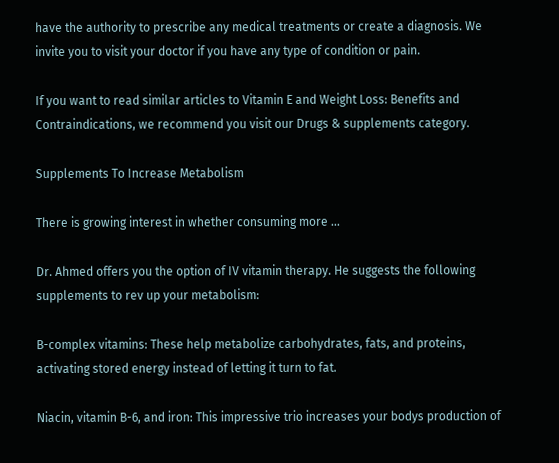have the authority to prescribe any medical treatments or create a diagnosis. We invite you to visit your doctor if you have any type of condition or pain.

If you want to read similar articles to Vitamin E and Weight Loss: Benefits and Contraindications, we recommend you visit our Drugs & supplements category.

Supplements To Increase Metabolism

There is growing interest in whether consuming more ...

Dr. Ahmed offers you the option of IV vitamin therapy. He suggests the following supplements to rev up your metabolism:

B-complex vitamins: These help metabolize carbohydrates, fats, and proteins, activating stored energy instead of letting it turn to fat.

Niacin, vitamin B-6, and iron: This impressive trio increases your bodys production of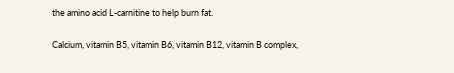the amino acid L-carnitine to help burn fat.

Calcium, vitamin B5, vitamin B6, vitamin B12, vitamin B complex,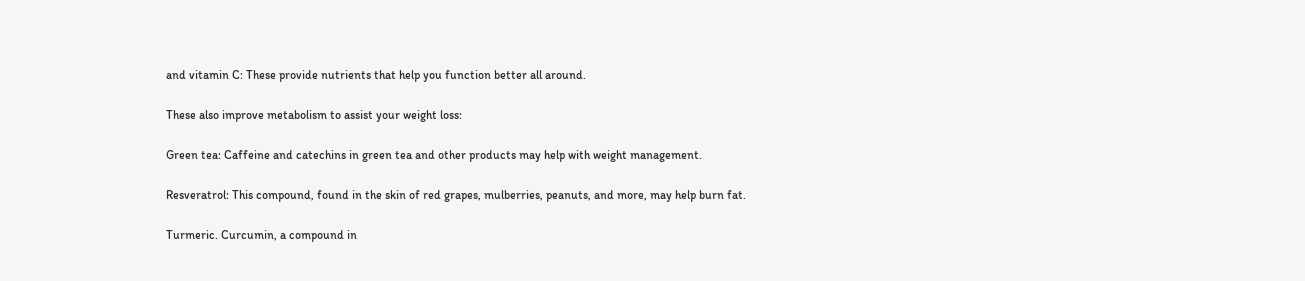and vitamin C: These provide nutrients that help you function better all around.

These also improve metabolism to assist your weight loss:

Green tea: Caffeine and catechins in green tea and other products may help with weight management.

Resveratrol: This compound, found in the skin of red grapes, mulberries, peanuts, and more, may help burn fat.

Turmeric. Curcumin, a compound in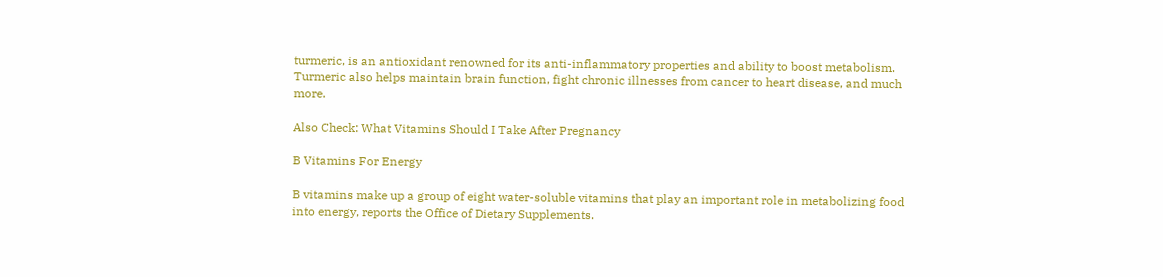turmeric, is an antioxidant renowned for its anti-inflammatory properties and ability to boost metabolism. Turmeric also helps maintain brain function, fight chronic illnesses from cancer to heart disease, and much more.

Also Check: What Vitamins Should I Take After Pregnancy

B Vitamins For Energy

B vitamins make up a group of eight water-soluble vitamins that play an important role in metabolizing food into energy, reports the Office of Dietary Supplements.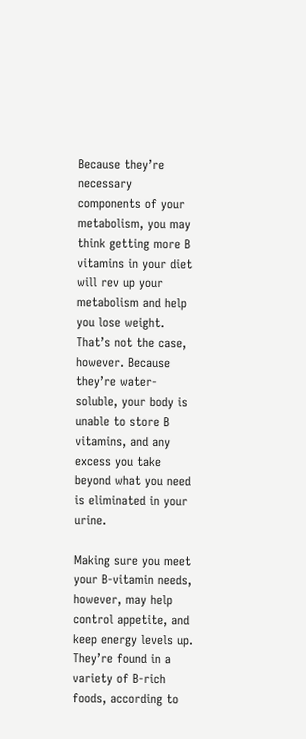Because they’re necessary components of your metabolism, you may think getting more B vitamins in your diet will rev up your metabolism and help you lose weight. That’s not the case, however. Because they’re water-soluble, your body is unable to store B vitamins, and any excess you take beyond what you need is eliminated in your urine.

Making sure you meet your B-vitamin needs, however, may help control appetite, and keep energy levels up. They’re found in a variety of B-rich foods, according to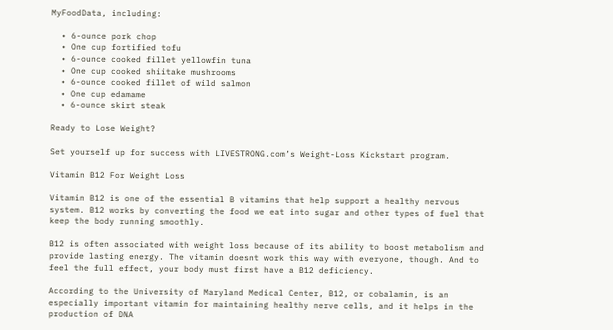MyFoodData, including:

  • 6-ounce pork chop
  • One cup fortified tofu
  • 6-ounce cooked fillet yellowfin tuna
  • One cup cooked shiitake mushrooms
  • 6-ounce cooked fillet of wild salmon
  • One cup edamame
  • 6-ounce skirt steak

Ready to Lose Weight?

Set yourself up for success with LIVESTRONG.com’s Weight-Loss Kickstart program.

Vitamin B12 For Weight Loss

Vitamin B12 is one of the essential B vitamins that help support a healthy nervous system. B12 works by converting the food we eat into sugar and other types of fuel that keep the body running smoothly.

B12 is often associated with weight loss because of its ability to boost metabolism and provide lasting energy. The vitamin doesnt work this way with everyone, though. And to feel the full effect, your body must first have a B12 deficiency.

According to the University of Maryland Medical Center, B12, or cobalamin, is an especially important vitamin for maintaining healthy nerve cells, and it helps in the production of DNA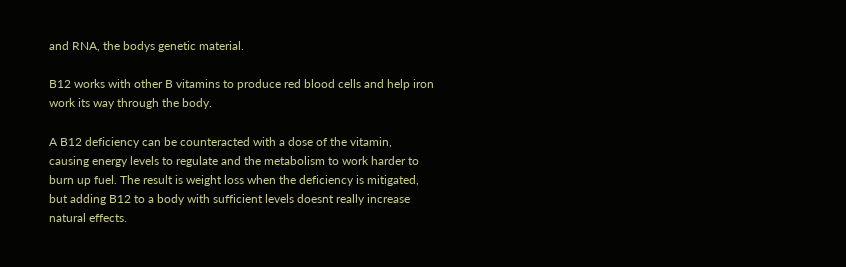and RNA, the bodys genetic material.

B12 works with other B vitamins to produce red blood cells and help iron work its way through the body.

A B12 deficiency can be counteracted with a dose of the vitamin, causing energy levels to regulate and the metabolism to work harder to burn up fuel. The result is weight loss when the deficiency is mitigated, but adding B12 to a body with sufficient levels doesnt really increase natural effects.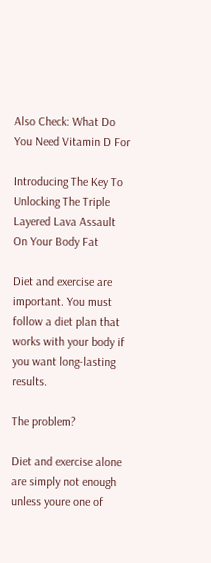Also Check: What Do You Need Vitamin D For

Introducing The Key To Unlocking The Triple Layered Lava Assault On Your Body Fat

Diet and exercise are important. You must follow a diet plan that works with your body if you want long-lasting results.

The problem?

Diet and exercise alone are simply not enough unless youre one of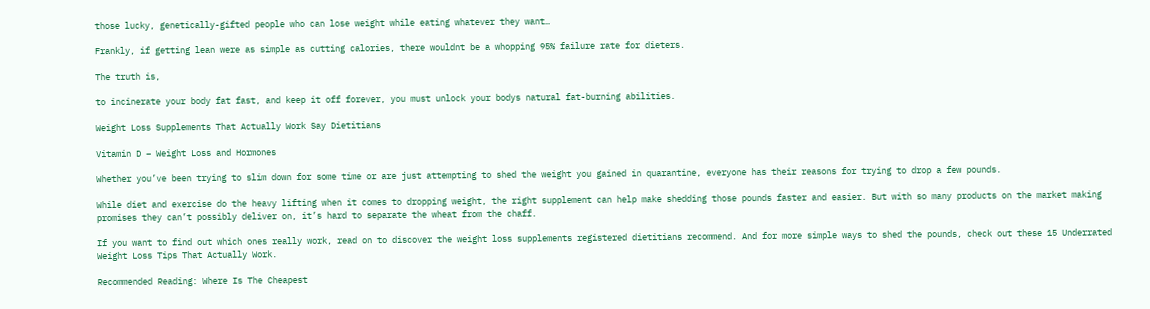those lucky, genetically-gifted people who can lose weight while eating whatever they want…

Frankly, if getting lean were as simple as cutting calories, there wouldnt be a whopping 95% failure rate for dieters.

The truth is,

to incinerate your body fat fast, and keep it off forever, you must unlock your bodys natural fat-burning abilities.

Weight Loss Supplements That Actually Work Say Dietitians

Vitamin D – Weight Loss and Hormones

Whether you’ve been trying to slim down for some time or are just attempting to shed the weight you gained in quarantine, everyone has their reasons for trying to drop a few pounds.

While diet and exercise do the heavy lifting when it comes to dropping weight, the right supplement can help make shedding those pounds faster and easier. But with so many products on the market making promises they can’t possibly deliver on, it’s hard to separate the wheat from the chaff.

If you want to find out which ones really work, read on to discover the weight loss supplements registered dietitians recommend. And for more simple ways to shed the pounds, check out these 15 Underrated Weight Loss Tips That Actually Work.

Recommended Reading: Where Is The Cheapest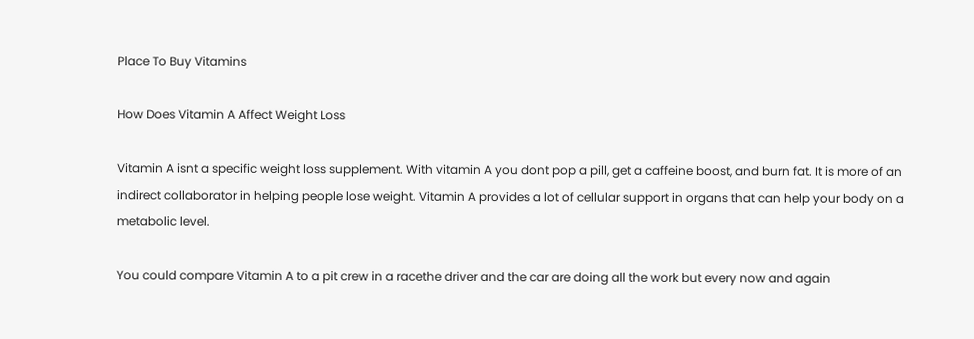Place To Buy Vitamins

How Does Vitamin A Affect Weight Loss

Vitamin A isnt a specific weight loss supplement. With vitamin A you dont pop a pill, get a caffeine boost, and burn fat. It is more of an indirect collaborator in helping people lose weight. Vitamin A provides a lot of cellular support in organs that can help your body on a metabolic level.

You could compare Vitamin A to a pit crew in a racethe driver and the car are doing all the work but every now and again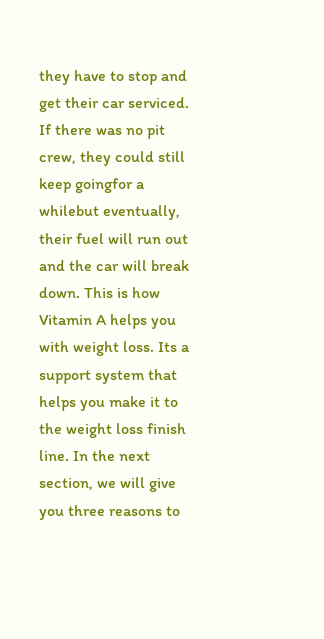they have to stop and get their car serviced. If there was no pit crew, they could still keep goingfor a whilebut eventually, their fuel will run out and the car will break down. This is how Vitamin A helps you with weight loss. Its a support system that helps you make it to the weight loss finish line. In the next section, we will give you three reasons to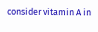consider vitamin A in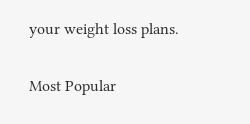your weight loss plans.


Most Popular